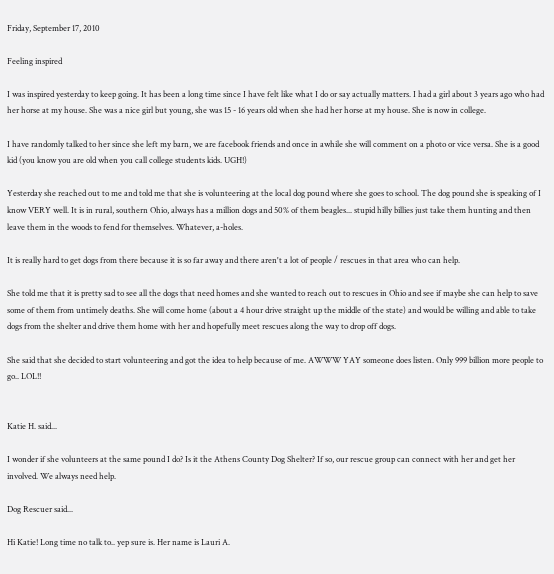Friday, September 17, 2010

Feeling inspired

I was inspired yesterday to keep going. It has been a long time since I have felt like what I do or say actually matters. I had a girl about 3 years ago who had her horse at my house. She was a nice girl but young, she was 15 - 16 years old when she had her horse at my house. She is now in college.

I have randomly talked to her since she left my barn, we are facebook friends and once in awhile she will comment on a photo or vice versa. She is a good kid (you know you are old when you call college students kids. UGH!)

Yesterday she reached out to me and told me that she is volunteering at the local dog pound where she goes to school. The dog pound she is speaking of I know VERY well. It is in rural, southern Ohio, always has a million dogs and 50% of them beagles... stupid hilly billies just take them hunting and then leave them in the woods to fend for themselves. Whatever, a-holes.

It is really hard to get dogs from there because it is so far away and there aren't a lot of people / rescues in that area who can help.

She told me that it is pretty sad to see all the dogs that need homes and she wanted to reach out to rescues in Ohio and see if maybe she can help to save some of them from untimely deaths. She will come home (about a 4 hour drive straight up the middle of the state) and would be willing and able to take dogs from the shelter and drive them home with her and hopefully meet rescues along the way to drop off dogs.

She said that she decided to start volunteering and got the idea to help because of me. AWWW YAY someone does listen. Only 999 billion more people to go.. LOL!!


Katie H. said...

I wonder if she volunteers at the same pound I do? Is it the Athens County Dog Shelter? If so, our rescue group can connect with her and get her involved. We always need help.

Dog Rescuer said...

Hi Katie! Long time no talk to.. yep sure is. Her name is Lauri A.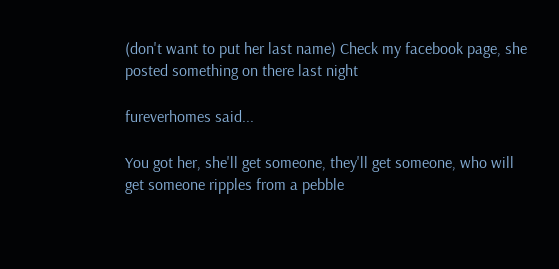(don't want to put her last name) Check my facebook page, she posted something on there last night

fureverhomes said...

You got her, she'll get someone, they'll get someone, who will get someone ripples from a pebble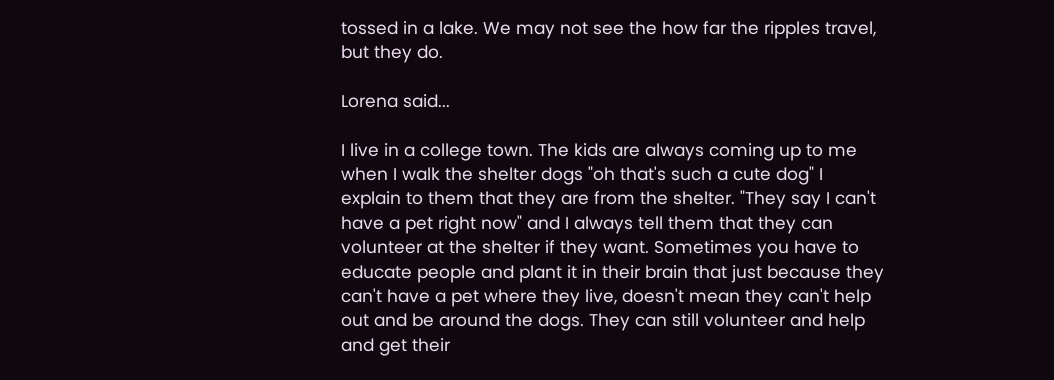tossed in a lake. We may not see the how far the ripples travel, but they do.

Lorena said...

I live in a college town. The kids are always coming up to me when I walk the shelter dogs "oh that's such a cute dog" I explain to them that they are from the shelter. "They say I can't have a pet right now" and I always tell them that they can volunteer at the shelter if they want. Sometimes you have to educate people and plant it in their brain that just because they can't have a pet where they live, doesn't mean they can't help out and be around the dogs. They can still volunteer and help and get their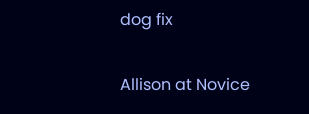dog fix

Allison at Novice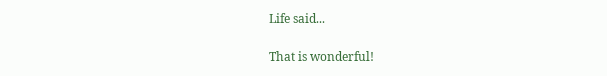Life said...

That is wonderful!